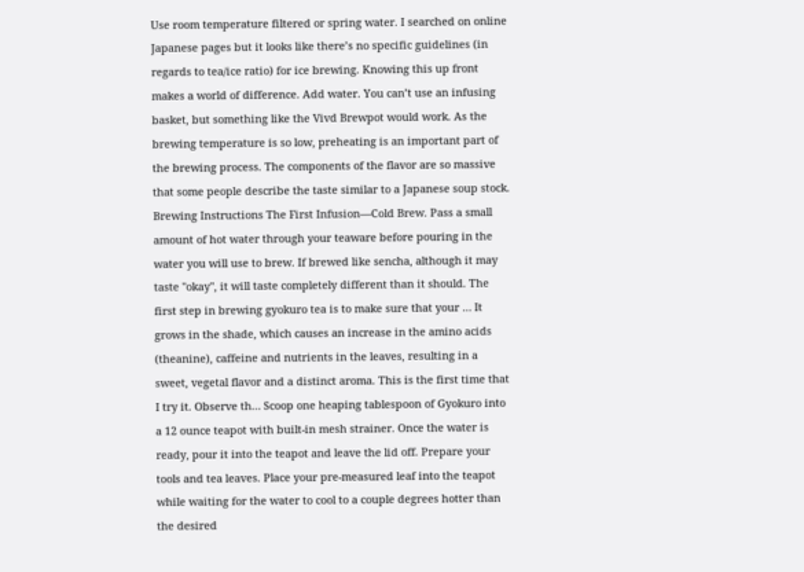Use room temperature filtered or spring water. I searched on online Japanese pages but it looks like there’s no specific guidelines (in regards to tea/ice ratio) for ice brewing. Knowing this up front makes a world of difference. Add water. You can’t use an infusing basket, but something like the Vivd Brewpot would work. As the brewing temperature is so low, preheating is an important part of the brewing process. The components of the flavor are so massive that some people describe the taste similar to a Japanese soup stock. Brewing Instructions The First Infusion—Cold Brew. Pass a small amount of hot water through your teaware before pouring in the water you will use to brew. If brewed like sencha, although it may taste "okay", it will taste completely different than it should. The first step in brewing gyokuro tea is to make sure that your … It grows in the shade, which causes an increase in the amino acids (theanine), caffeine and nutrients in the leaves, resulting in a sweet, vegetal flavor and a distinct aroma. This is the first time that I try it. Observe th… Scoop one heaping tablespoon of Gyokuro into a 12 ounce teapot with built-in mesh strainer. Once the water is ready, pour it into the teapot and leave the lid off. Prepare your tools and tea leaves. Place your pre-measured leaf into the teapot while waiting for the water to cool to a couple degrees hotter than the desired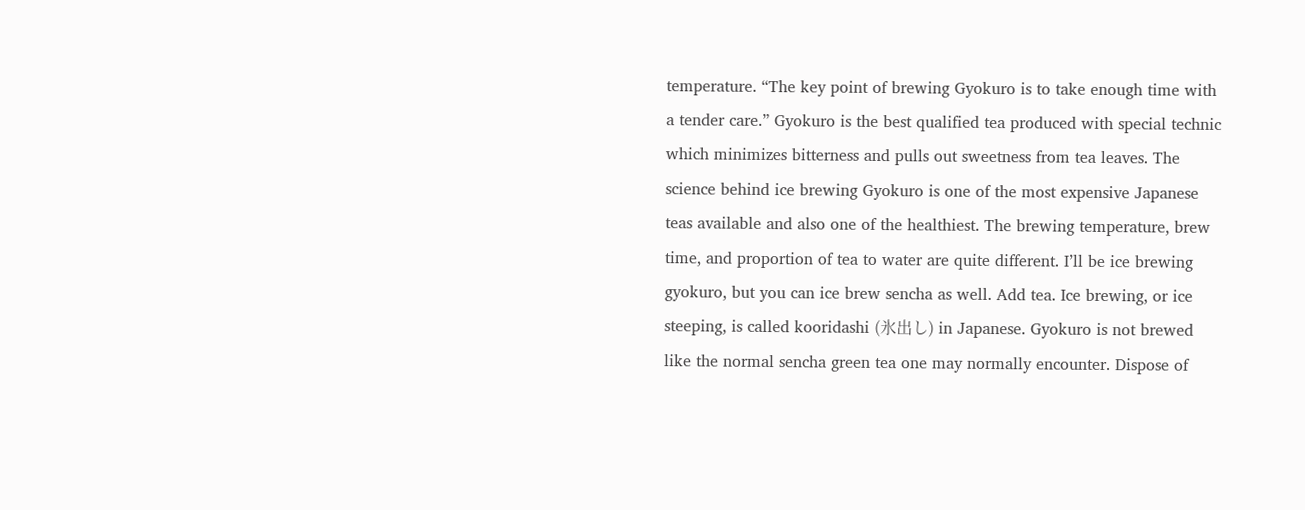temperature. “The key point of brewing Gyokuro is to take enough time with a tender care.” Gyokuro is the best qualified tea produced with special technic which minimizes bitterness and pulls out sweetness from tea leaves. The science behind ice brewing Gyokuro is one of the most expensive Japanese teas available and also one of the healthiest. The brewing temperature, brew time, and proportion of tea to water are quite different. I’ll be ice brewing gyokuro, but you can ice brew sencha as well. Add tea. Ice brewing, or ice steeping, is called kooridashi (氷出し) in Japanese. Gyokuro is not brewed like the normal sencha green tea one may normally encounter. Dispose of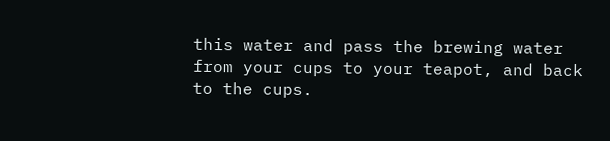this water and pass the brewing water from your cups to your teapot, and back to the cups.